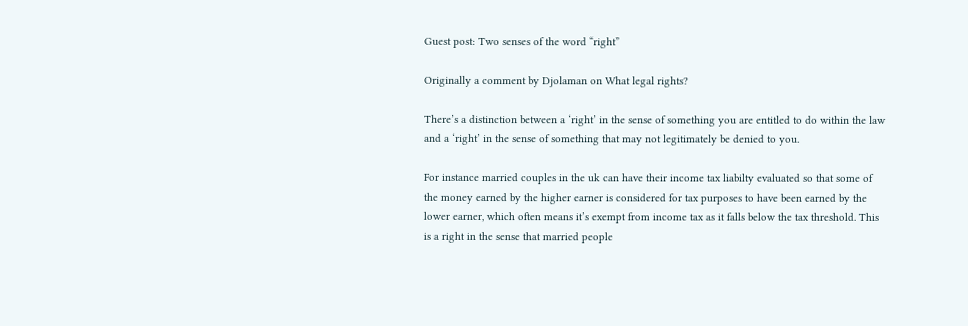Guest post: Two senses of the word “right”

Originally a comment by Djolaman on What legal rights?

There’s a distinction between a ‘right’ in the sense of something you are entitled to do within the law and a ‘right’ in the sense of something that may not legitimately be denied to you.

For instance married couples in the uk can have their income tax liabilty evaluated so that some of the money earned by the higher earner is considered for tax purposes to have been earned by the lower earner, which often means it’s exempt from income tax as it falls below the tax threshold. This is a right in the sense that married people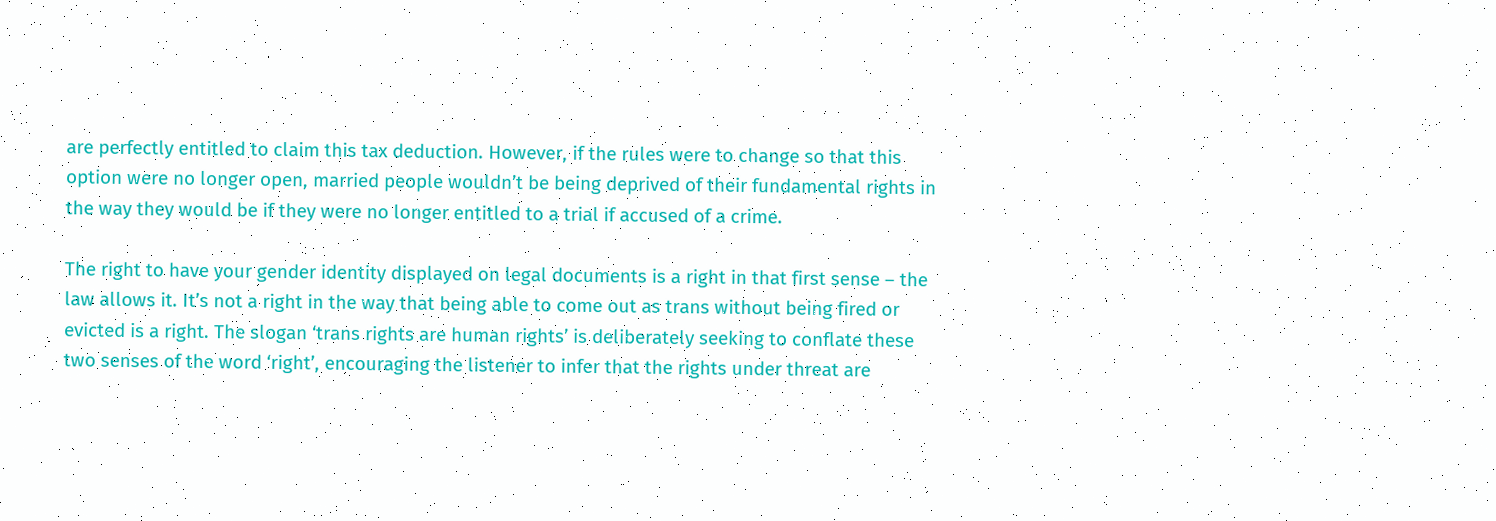are perfectly entitled to claim this tax deduction. However, if the rules were to change so that this option were no longer open, married people wouldn’t be being deprived of their fundamental rights in the way they would be if they were no longer entitled to a trial if accused of a crime.

The right to have your gender identity displayed on legal documents is a right in that first sense – the law allows it. It’s not a right in the way that being able to come out as trans without being fired or evicted is a right. The slogan ‘trans rights are human rights’ is deliberately seeking to conflate these two senses of the word ‘right’, encouraging the listener to infer that the rights under threat are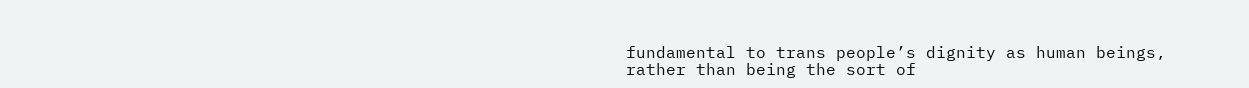fundamental to trans people’s dignity as human beings, rather than being the sort of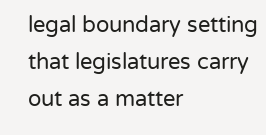legal boundary setting that legislatures carry out as a matter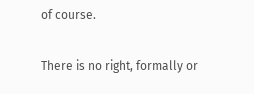of course.

There is no right, formally or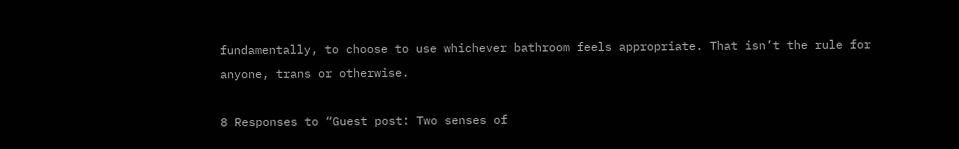fundamentally, to choose to use whichever bathroom feels appropriate. That isn’t the rule for anyone, trans or otherwise.

8 Responses to “Guest post: Two senses of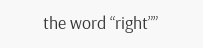the word “right””